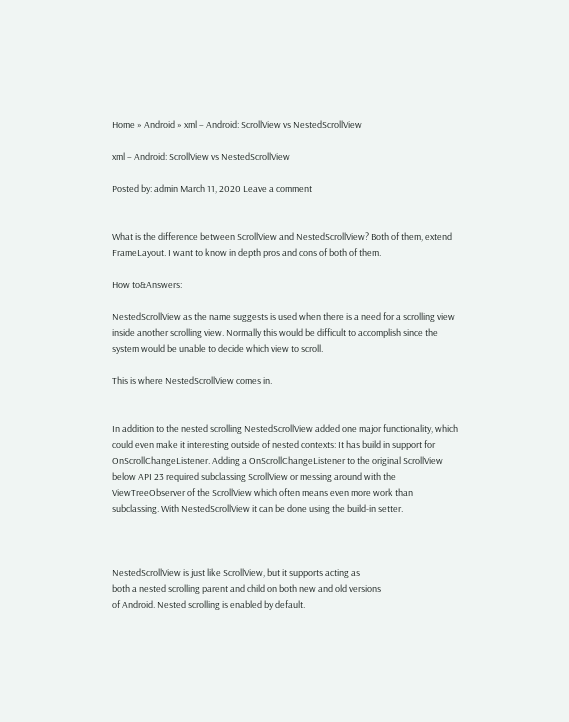Home » Android » xml – Android: ScrollView vs NestedScrollView

xml – Android: ScrollView vs NestedScrollView

Posted by: admin March 11, 2020 Leave a comment


What is the difference between ScrollView and NestedScrollView? Both of them, extend FrameLayout. I want to know in depth pros and cons of both of them.

How to&Answers:

NestedScrollView as the name suggests is used when there is a need for a scrolling view inside another scrolling view. Normally this would be difficult to accomplish since the system would be unable to decide which view to scroll.

This is where NestedScrollView comes in.


In addition to the nested scrolling NestedScrollView added one major functionality, which could even make it interesting outside of nested contexts: It has build in support for OnScrollChangeListener. Adding a OnScrollChangeListener to the original ScrollView below API 23 required subclassing ScrollView or messing around with the ViewTreeObserver of the ScrollView which often means even more work than subclassing. With NestedScrollView it can be done using the build-in setter.



NestedScrollView is just like ScrollView, but it supports acting as
both a nested scrolling parent and child on both new and old versions
of Android. Nested scrolling is enabled by default.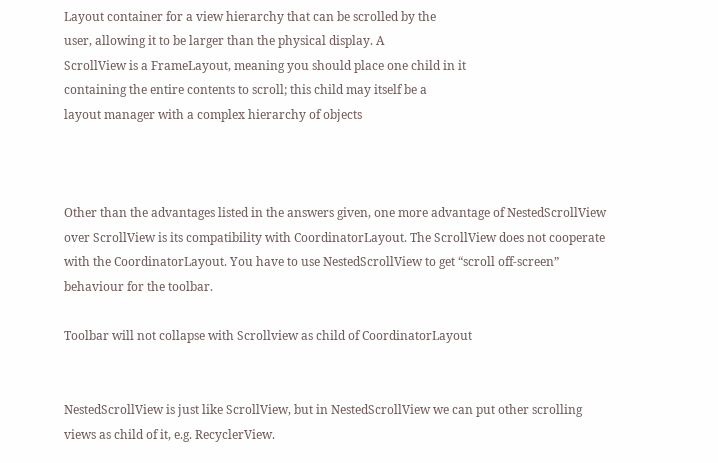Layout container for a view hierarchy that can be scrolled by the
user, allowing it to be larger than the physical display. A
ScrollView is a FrameLayout, meaning you should place one child in it
containing the entire contents to scroll; this child may itself be a
layout manager with a complex hierarchy of objects



Other than the advantages listed in the answers given, one more advantage of NestedScrollView over ScrollView is its compatibility with CoordinatorLayout. The ScrollView does not cooperate with the CoordinatorLayout. You have to use NestedScrollView to get “scroll off-screen” behaviour for the toolbar.

Toolbar will not collapse with Scrollview as child of CoordinatorLayout


NestedScrollView is just like ScrollView, but in NestedScrollView we can put other scrolling views as child of it, e.g. RecyclerView.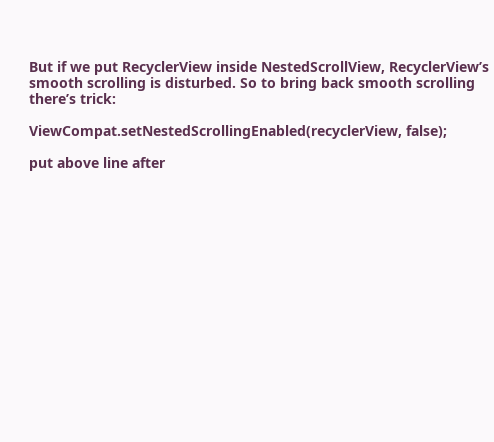But if we put RecyclerView inside NestedScrollView, RecyclerView’s smooth scrolling is disturbed. So to bring back smooth scrolling there’s trick:

ViewCompat.setNestedScrollingEnabled(recyclerView, false);

put above line after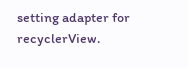setting adapter for recyclerView.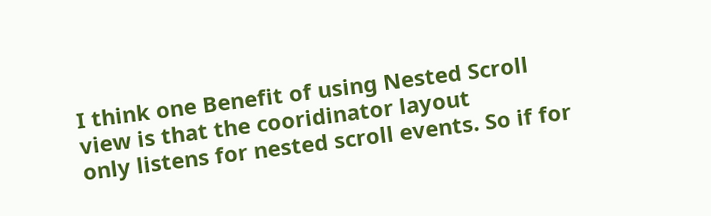I think one Benefit of using Nested Scroll view is that the cooridinator layout
only listens for nested scroll events. So if for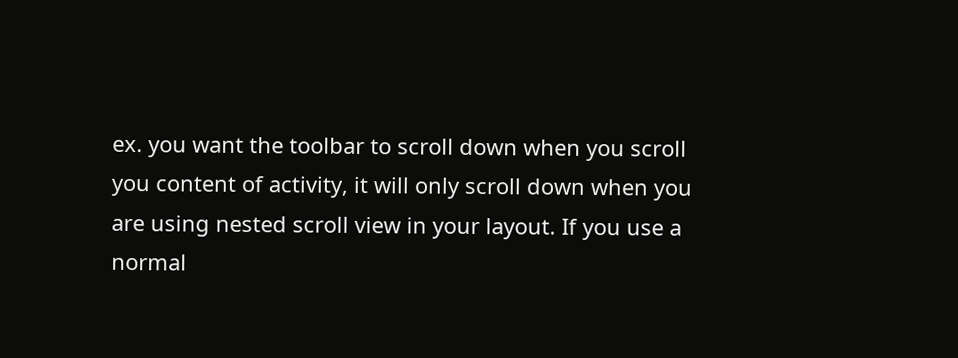ex. you want the toolbar to scroll down when you scroll you content of activity, it will only scroll down when you are using nested scroll view in your layout. If you use a normal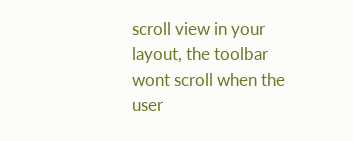scroll view in your layout, the toolbar wont scroll when the user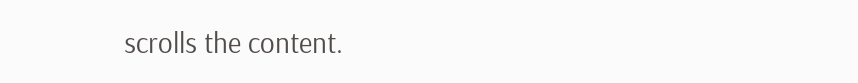scrolls the content.